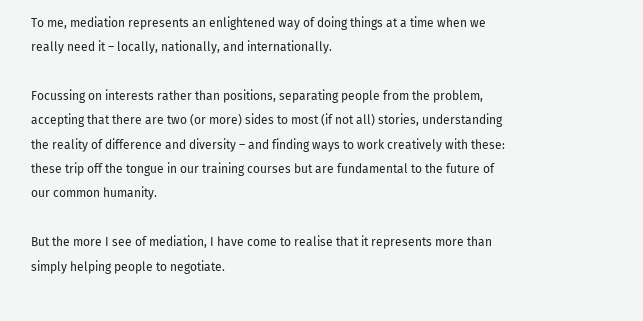To me, mediation represents an enlightened way of doing things at a time when we really need it – locally, nationally, and internationally.

Focussing on interests rather than positions, separating people from the problem, accepting that there are two (or more) sides to most (if not all) stories, understanding the reality of difference and diversity – and finding ways to work creatively with these: these trip off the tongue in our training courses but are fundamental to the future of our common humanity.

But the more I see of mediation, I have come to realise that it represents more than simply helping people to negotiate.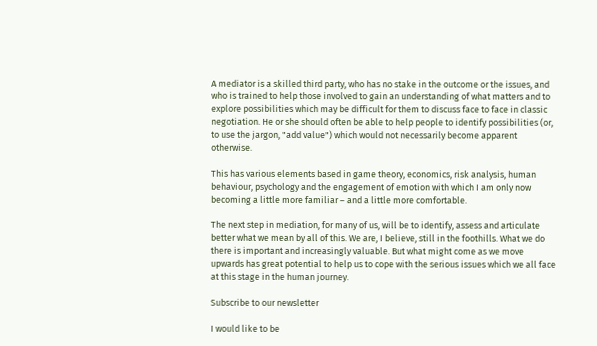A mediator is a skilled third party, who has no stake in the outcome or the issues, and who is trained to help those involved to gain an understanding of what matters and to explore possibilities which may be difficult for them to discuss face to face in classic negotiation. He or she should often be able to help people to identify possibilities (or, to use the jargon, "add value") which would not necessarily become apparent otherwise.

This has various elements based in game theory, economics, risk analysis, human behaviour, psychology and the engagement of emotion with which I am only now becoming a little more familiar – and a little more comfortable.

The next step in mediation, for many of us, will be to identify, assess and articulate better what we mean by all of this. We are, I believe, still in the foothills. What we do there is important and increasingly valuable. But what might come as we move upwards has great potential to help us to cope with the serious issues which we all face at this stage in the human journey.

Subscribe to our newsletter

I would like to be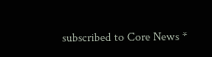subscribed to Core News *